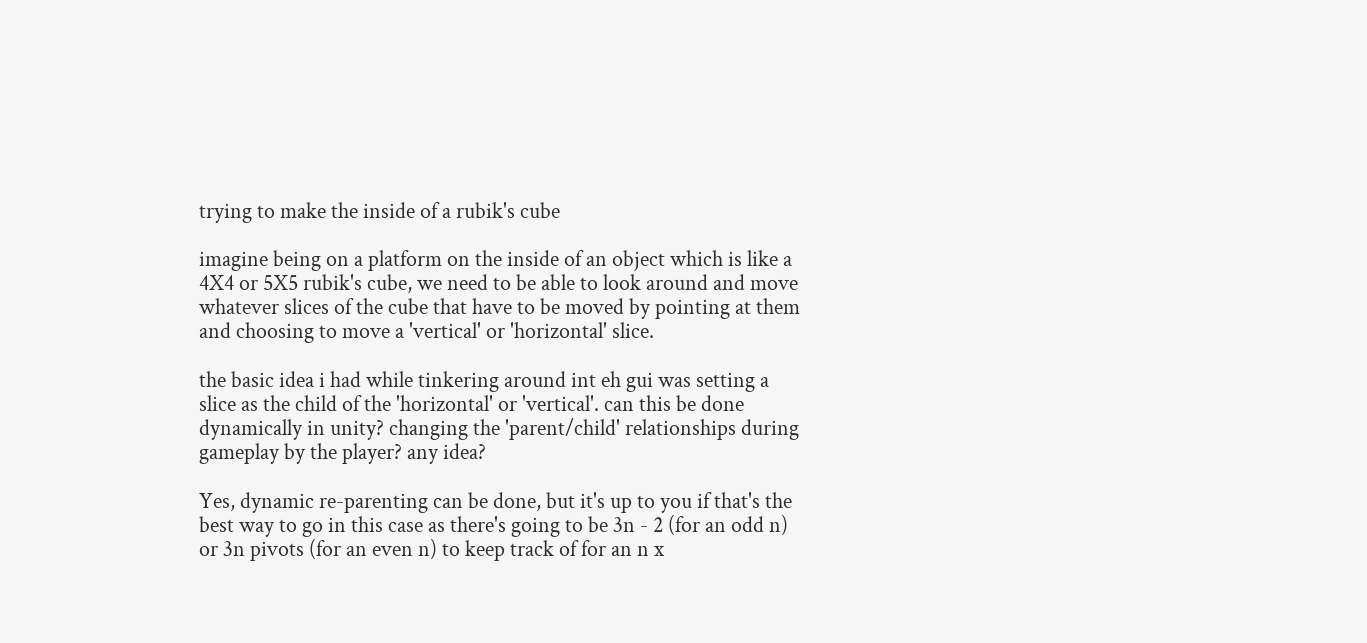trying to make the inside of a rubik's cube

imagine being on a platform on the inside of an object which is like a 4X4 or 5X5 rubik's cube, we need to be able to look around and move whatever slices of the cube that have to be moved by pointing at them and choosing to move a 'vertical' or 'horizontal' slice.

the basic idea i had while tinkering around int eh gui was setting a slice as the child of the 'horizontal' or 'vertical'. can this be done dynamically in unity? changing the 'parent/child' relationships during gameplay by the player? any idea?

Yes, dynamic re-parenting can be done, but it's up to you if that's the best way to go in this case as there's going to be 3n - 2 (for an odd n) or 3n pivots (for an even n) to keep track of for an n x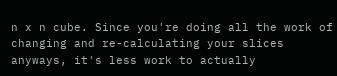n x n cube. Since you're doing all the work of changing and re-calculating your slices anyways, it's less work to actually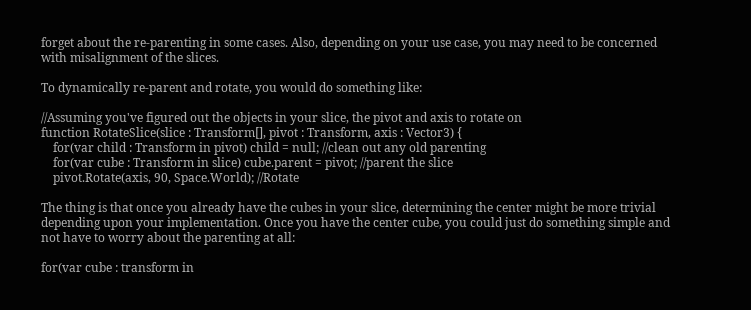forget about the re-parenting in some cases. Also, depending on your use case, you may need to be concerned with misalignment of the slices.

To dynamically re-parent and rotate, you would do something like:

//Assuming you've figured out the objects in your slice, the pivot and axis to rotate on
function RotateSlice(slice : Transform[], pivot : Transform, axis : Vector3) {
    for(var child : Transform in pivot) child = null; //clean out any old parenting
    for(var cube : Transform in slice) cube.parent = pivot; //parent the slice
    pivot.Rotate(axis, 90, Space.World); //Rotate

The thing is that once you already have the cubes in your slice, determining the center might be more trivial depending upon your implementation. Once you have the center cube, you could just do something simple and not have to worry about the parenting at all:

for(var cube : transform in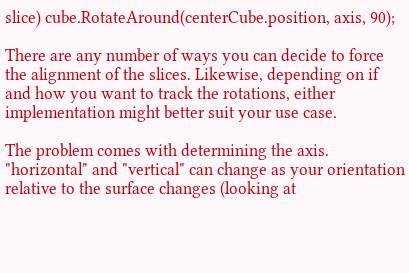slice) cube.RotateAround(centerCube.position, axis, 90);

There are any number of ways you can decide to force the alignment of the slices. Likewise, depending on if and how you want to track the rotations, either implementation might better suit your use case.

The problem comes with determining the axis. "horizontal" and "vertical" can change as your orientation relative to the surface changes (looking at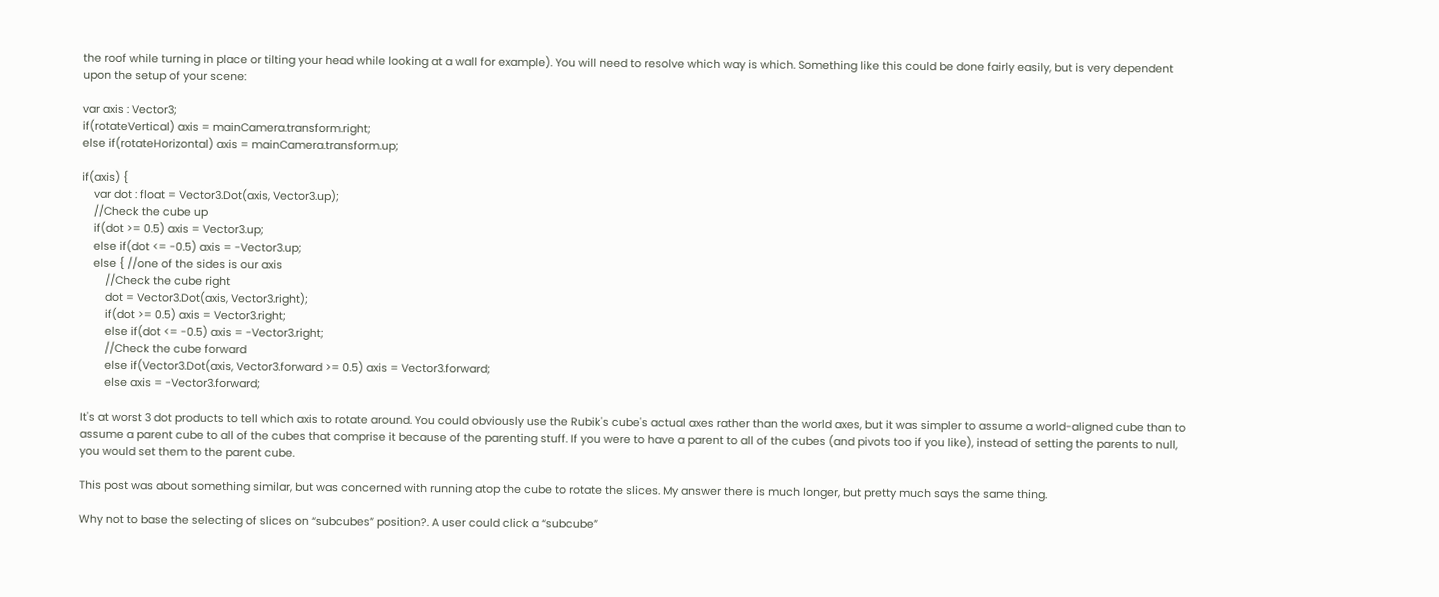the roof while turning in place or tilting your head while looking at a wall for example). You will need to resolve which way is which. Something like this could be done fairly easily, but is very dependent upon the setup of your scene:

var axis : Vector3;
if(rotateVertical) axis = mainCamera.transform.right;
else if(rotateHorizontal) axis = mainCamera.transform.up;

if(axis) {
    var dot : float = Vector3.Dot(axis, Vector3.up);
    //Check the cube up
    if(dot >= 0.5) axis = Vector3.up;
    else if(dot <= -0.5) axis = -Vector3.up;
    else { //one of the sides is our axis
        //Check the cube right
        dot = Vector3.Dot(axis, Vector3.right);
        if(dot >= 0.5) axis = Vector3.right;
        else if(dot <= -0.5) axis = -Vector3.right;
        //Check the cube forward
        else if(Vector3.Dot(axis, Vector3.forward >= 0.5) axis = Vector3.forward;
        else axis = -Vector3.forward;

It's at worst 3 dot products to tell which axis to rotate around. You could obviously use the Rubik's cube's actual axes rather than the world axes, but it was simpler to assume a world-aligned cube than to assume a parent cube to all of the cubes that comprise it because of the parenting stuff. If you were to have a parent to all of the cubes (and pivots too if you like), instead of setting the parents to null, you would set them to the parent cube.

This post was about something similar, but was concerned with running atop the cube to rotate the slices. My answer there is much longer, but pretty much says the same thing.

Why not to base the selecting of slices on “subcubes” position?. A user could click a “subcube”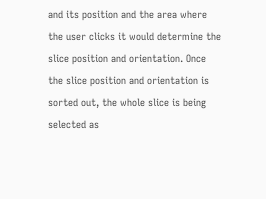and its position and the area where the user clicks it would determine the slice position and orientation. Once the slice position and orientation is sorted out, the whole slice is being selected as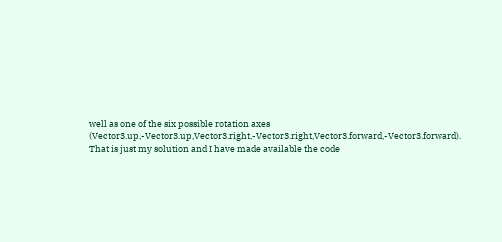well as one of the six possible rotation axes (Vector3.up,-Vector3.up,Vector3.right,-Vector3.right,Vector3.forward,-Vector3.forward). That is just my solution and I have made available the code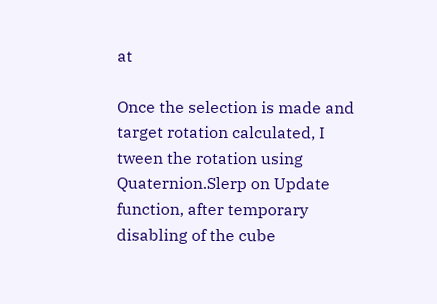at

Once the selection is made and target rotation calculated, I tween the rotation using Quaternion.Slerp on Update function, after temporary disabling of the cube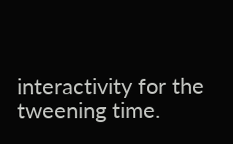interactivity for the tweening time.